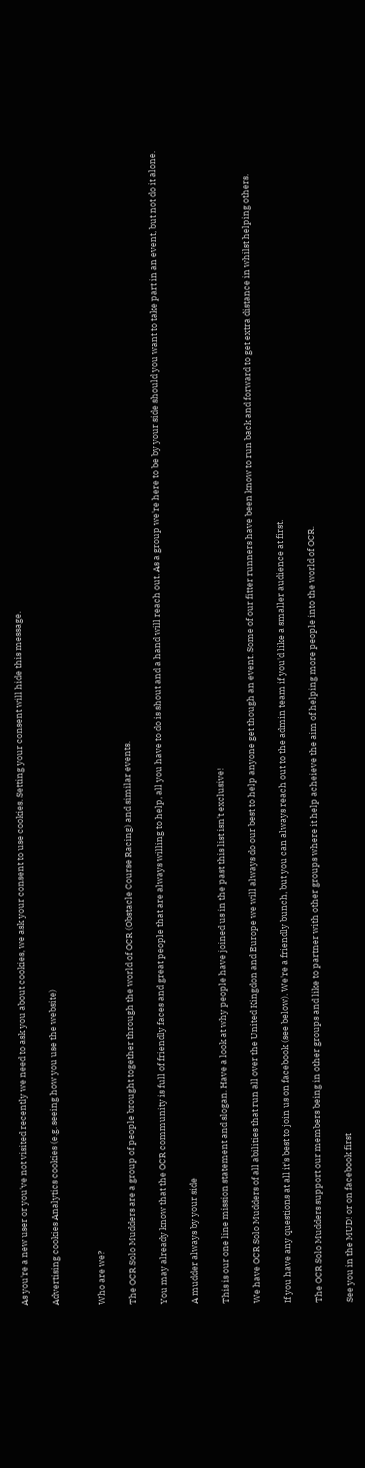As you're a new user or you've not visited recently we need to ask you about cookies, we ask your consent to use cookies. Setting your consent will hide this message.

Advertising cookies Analytics cookies (e.g. seeing how you use the website)


Who are we?

The OCR Solo Mudders are a group of people brought together through the world of OCR (Obstacle Course Racing) and similar events.

You may already know that the OCR community is full of friendly faces and great people that are always willing to help, all you have to do is shout and a hand will reach out. As a group we're here to be by your side should you want to take part in an event, but not do it alone.

A mudder always by your side

This is our one line mission statement and slogan. Have a look at why people have joined us in the past this list isn't exclusive!

We have OCR Solo Mudders of all abilities that run all over the United Kingdon and Europe we will always do our best to help anyone get though an event. Some of our fitter runners have been know to run back and forward to get extra distance in whilst helping others.

If you have any questions at all it's best to join us on facebook (see below). We're a friendly bunch, but you can always reach out to the admin team if you'd like a smaller audience at first.

The OCR Solo Mudders support our members being in other groups and like to partner with other groups where it help acheieve the aim of helping more people into the world of OCR.

See you in the MUD! or on facebook first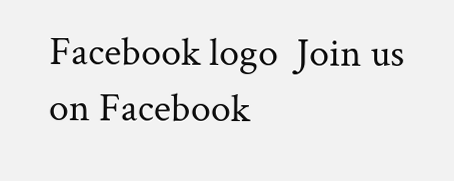Facebook logo  Join us on Facebook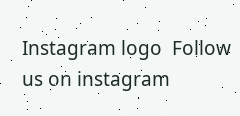Instagram logo  Follow us on instagram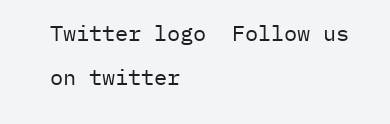Twitter logo  Follow us on twitter